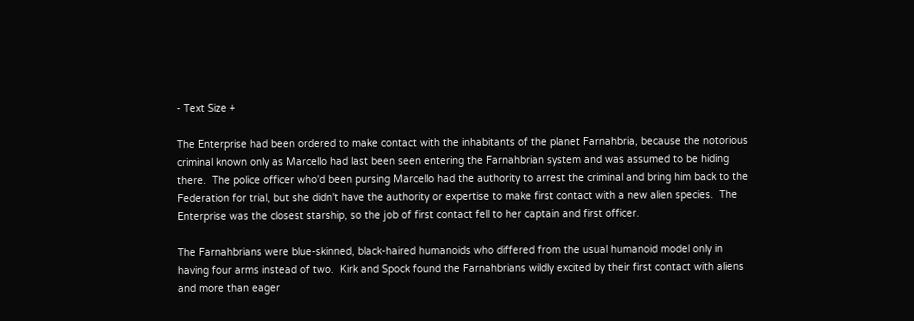- Text Size +

The Enterprise had been ordered to make contact with the inhabitants of the planet Farnahbria, because the notorious criminal known only as Marcello had last been seen entering the Farnahbrian system and was assumed to be hiding there.  The police officer who'd been pursing Marcello had the authority to arrest the criminal and bring him back to the Federation for trial, but she didn't have the authority or expertise to make first contact with a new alien species.  The Enterprise was the closest starship, so the job of first contact fell to her captain and first officer.

The Farnahbrians were blue-skinned, black-haired humanoids who differed from the usual humanoid model only in having four arms instead of two.  Kirk and Spock found the Farnahbrians wildly excited by their first contact with aliens and more than eager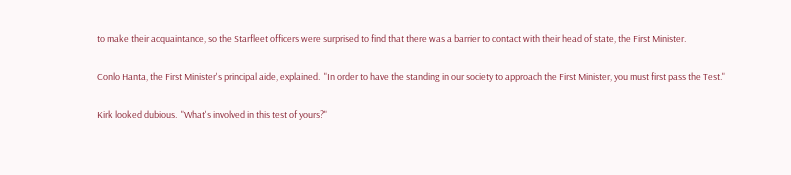to make their acquaintance, so the Starfleet officers were surprised to find that there was a barrier to contact with their head of state, the First Minister.

Conlo Hanta, the First Minister's principal aide, explained.  "In order to have the standing in our society to approach the First Minister, you must first pass the Test."

Kirk looked dubious.  "What's involved in this test of yours?"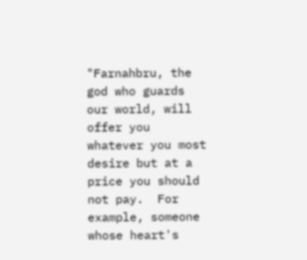"Farnahbru, the god who guards our world, will offer you whatever you most desire but at a price you should not pay.  For example, someone whose heart's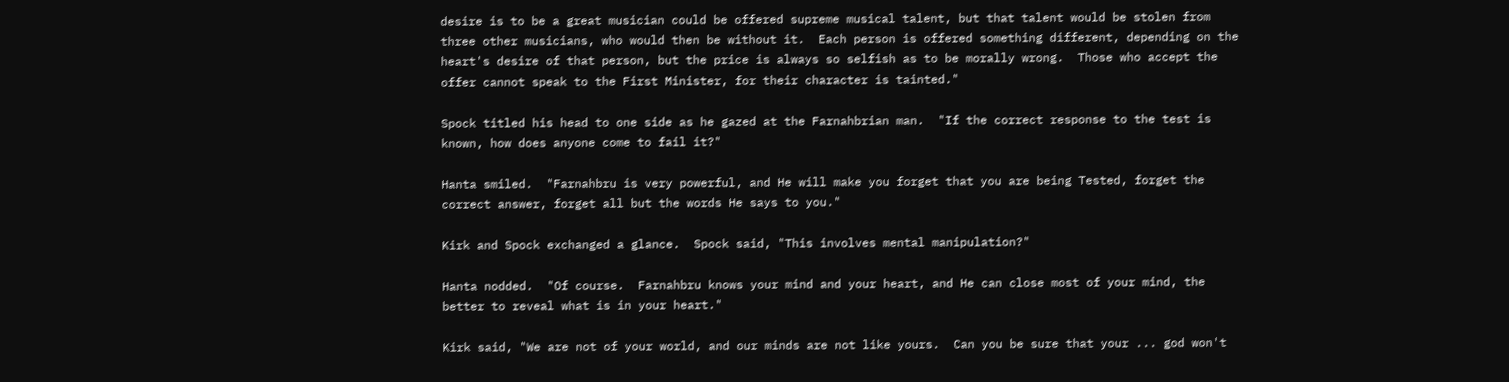desire is to be a great musician could be offered supreme musical talent, but that talent would be stolen from three other musicians, who would then be without it.  Each person is offered something different, depending on the heart's desire of that person, but the price is always so selfish as to be morally wrong.  Those who accept the offer cannot speak to the First Minister, for their character is tainted."

Spock titled his head to one side as he gazed at the Farnahbrian man.  "If the correct response to the test is known, how does anyone come to fail it?"

Hanta smiled.  "Farnahbru is very powerful, and He will make you forget that you are being Tested, forget the correct answer, forget all but the words He says to you."

Kirk and Spock exchanged a glance.  Spock said, "This involves mental manipulation?"

Hanta nodded.  "Of course.  Farnahbru knows your mind and your heart, and He can close most of your mind, the better to reveal what is in your heart."

Kirk said, "We are not of your world, and our minds are not like yours.  Can you be sure that your ... god won't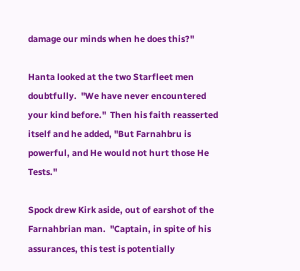damage our minds when he does this?"

Hanta looked at the two Starfleet men doubtfully.  "We have never encountered your kind before."  Then his faith reasserted itself and he added, "But Farnahbru is powerful, and He would not hurt those He Tests."

Spock drew Kirk aside, out of earshot of the Farnahbrian man.  "Captain, in spite of his assurances, this test is potentially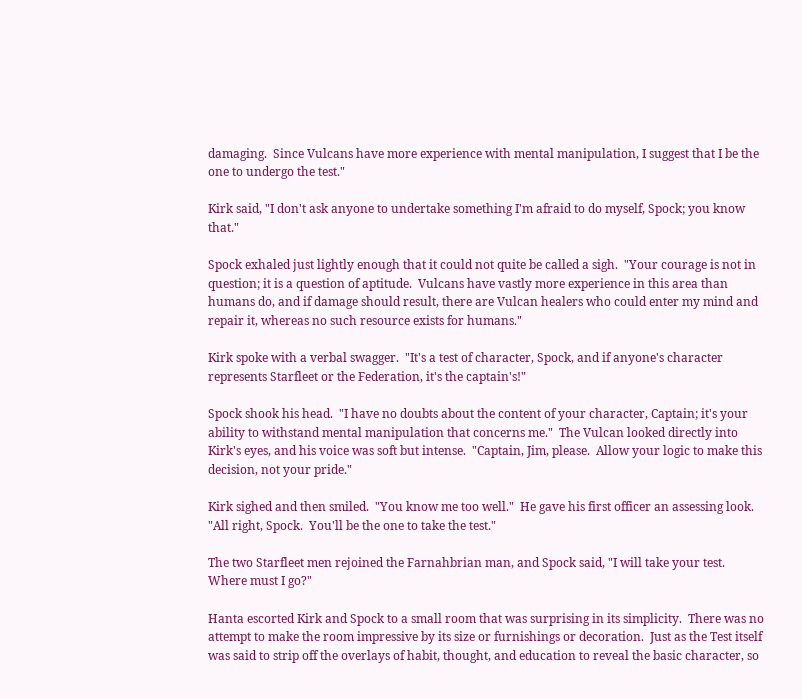damaging.  Since Vulcans have more experience with mental manipulation, I suggest that I be the one to undergo the test."

Kirk said, "I don't ask anyone to undertake something I'm afraid to do myself, Spock; you know that."

Spock exhaled just lightly enough that it could not quite be called a sigh.  "Your courage is not in question; it is a question of aptitude.  Vulcans have vastly more experience in this area than humans do, and if damage should result, there are Vulcan healers who could enter my mind and repair it, whereas no such resource exists for humans."

Kirk spoke with a verbal swagger.  "It's a test of character, Spock, and if anyone's character represents Starfleet or the Federation, it's the captain's!"

Spock shook his head.  "I have no doubts about the content of your character, Captain; it's your ability to withstand mental manipulation that concerns me."  The Vulcan looked directly into Kirk's eyes, and his voice was soft but intense.  "Captain, Jim, please.  Allow your logic to make this decision, not your pride."

Kirk sighed and then smiled.  "You know me too well."  He gave his first officer an assessing look.  "All right, Spock.  You'll be the one to take the test."

The two Starfleet men rejoined the Farnahbrian man, and Spock said, "I will take your test.  Where must I go?"

Hanta escorted Kirk and Spock to a small room that was surprising in its simplicity.  There was no attempt to make the room impressive by its size or furnishings or decoration.  Just as the Test itself was said to strip off the overlays of habit, thought, and education to reveal the basic character, so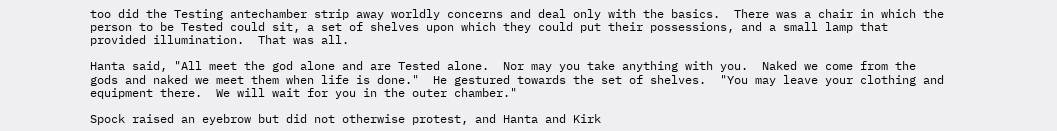too did the Testing antechamber strip away worldly concerns and deal only with the basics.  There was a chair in which the person to be Tested could sit, a set of shelves upon which they could put their possessions, and a small lamp that provided illumination.  That was all.

Hanta said, "All meet the god alone and are Tested alone.  Nor may you take anything with you.  Naked we come from the gods and naked we meet them when life is done."  He gestured towards the set of shelves.  "You may leave your clothing and equipment there.  We will wait for you in the outer chamber."

Spock raised an eyebrow but did not otherwise protest, and Hanta and Kirk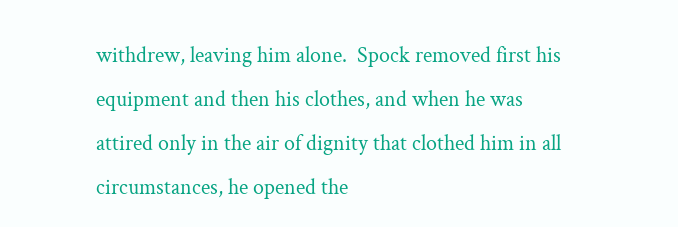withdrew, leaving him alone.  Spock removed first his equipment and then his clothes, and when he was attired only in the air of dignity that clothed him in all circumstances, he opened the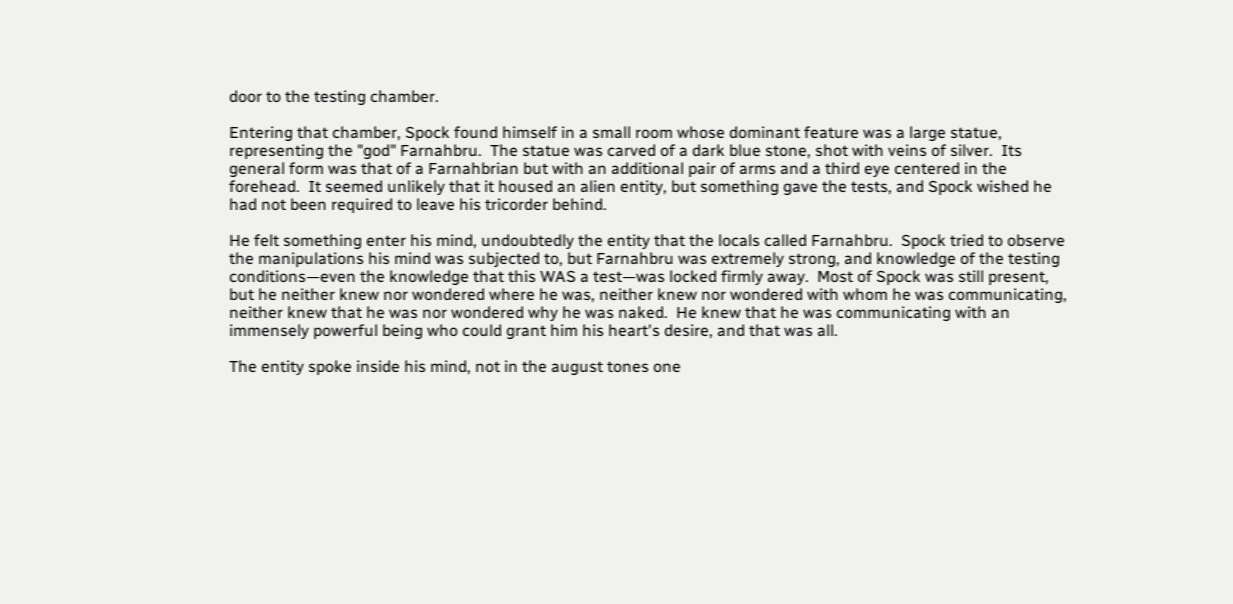door to the testing chamber.

Entering that chamber, Spock found himself in a small room whose dominant feature was a large statue, representing the "god" Farnahbru.  The statue was carved of a dark blue stone, shot with veins of silver.  Its general form was that of a Farnahbrian but with an additional pair of arms and a third eye centered in the forehead.  It seemed unlikely that it housed an alien entity, but something gave the tests, and Spock wished he had not been required to leave his tricorder behind.

He felt something enter his mind, undoubtedly the entity that the locals called Farnahbru.  Spock tried to observe the manipulations his mind was subjected to, but Farnahbru was extremely strong, and knowledge of the testing conditions—even the knowledge that this WAS a test—was locked firmly away.  Most of Spock was still present, but he neither knew nor wondered where he was, neither knew nor wondered with whom he was communicating, neither knew that he was nor wondered why he was naked.  He knew that he was communicating with an immensely powerful being who could grant him his heart's desire, and that was all.

The entity spoke inside his mind, not in the august tones one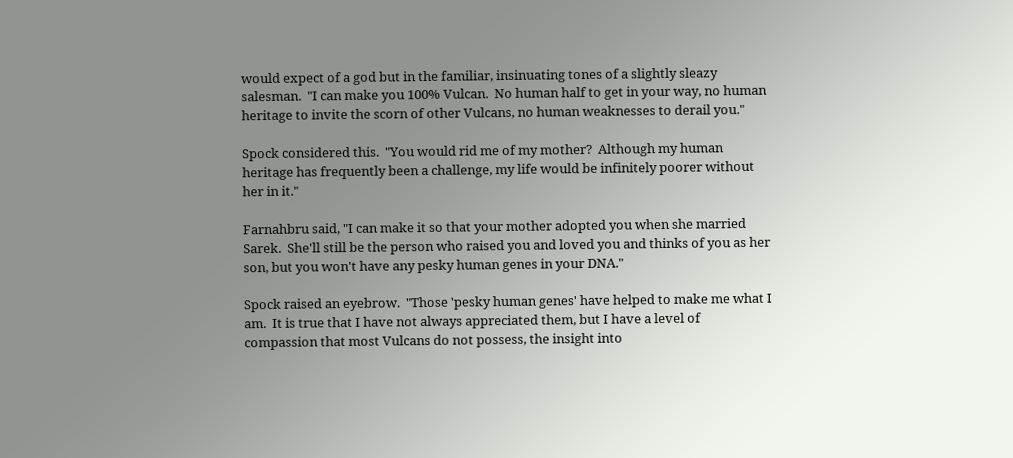would expect of a god but in the familiar, insinuating tones of a slightly sleazy salesman.  "I can make you 100% Vulcan.  No human half to get in your way, no human heritage to invite the scorn of other Vulcans, no human weaknesses to derail you."

Spock considered this.  "You would rid me of my mother?  Although my human heritage has frequently been a challenge, my life would be infinitely poorer without her in it."

Farnahbru said, "I can make it so that your mother adopted you when she married Sarek.  She'll still be the person who raised you and loved you and thinks of you as her son, but you won't have any pesky human genes in your DNA."

Spock raised an eyebrow.  "Those 'pesky human genes' have helped to make me what I am.  It is true that I have not always appreciated them, but I have a level of compassion that most Vulcans do not possess, the insight into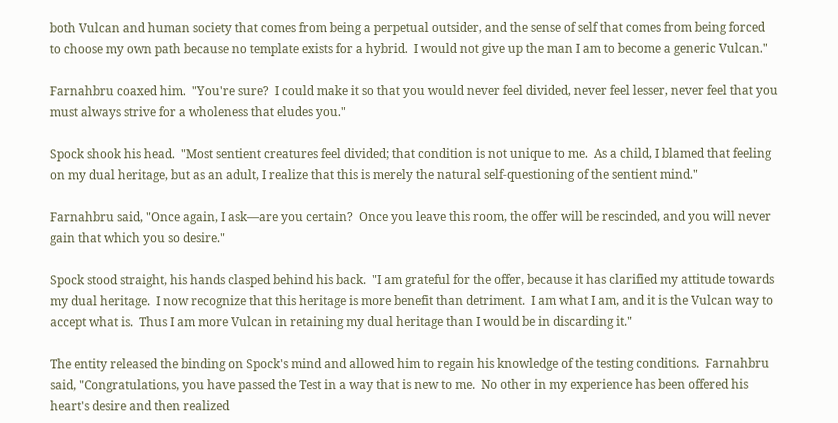both Vulcan and human society that comes from being a perpetual outsider, and the sense of self that comes from being forced to choose my own path because no template exists for a hybrid.  I would not give up the man I am to become a generic Vulcan."

Farnahbru coaxed him.  "You're sure?  I could make it so that you would never feel divided, never feel lesser, never feel that you must always strive for a wholeness that eludes you."

Spock shook his head.  "Most sentient creatures feel divided; that condition is not unique to me.  As a child, I blamed that feeling on my dual heritage, but as an adult, I realize that this is merely the natural self-questioning of the sentient mind."

Farnahbru said, "Once again, I ask—are you certain?  Once you leave this room, the offer will be rescinded, and you will never gain that which you so desire."

Spock stood straight, his hands clasped behind his back.  "I am grateful for the offer, because it has clarified my attitude towards my dual heritage.  I now recognize that this heritage is more benefit than detriment.  I am what I am, and it is the Vulcan way to accept what is.  Thus I am more Vulcan in retaining my dual heritage than I would be in discarding it."

The entity released the binding on Spock's mind and allowed him to regain his knowledge of the testing conditions.  Farnahbru said, "Congratulations, you have passed the Test in a way that is new to me.  No other in my experience has been offered his heart's desire and then realized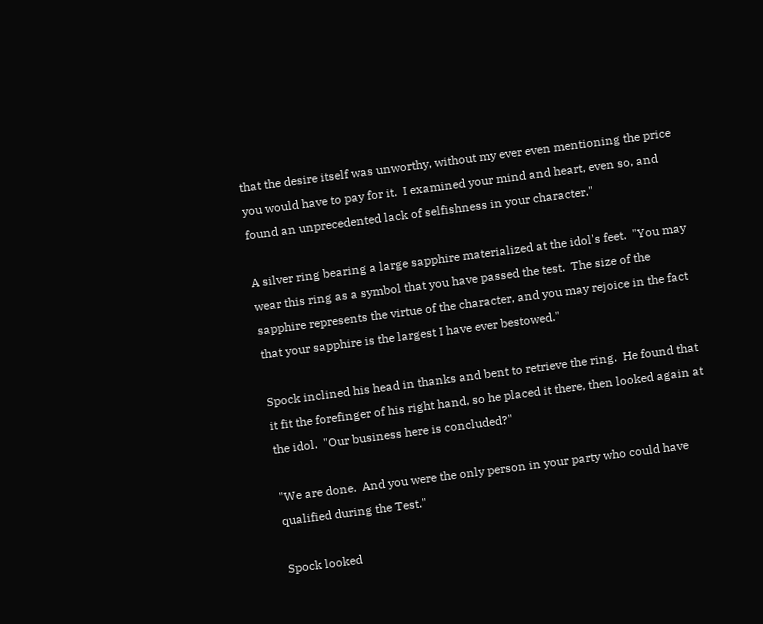that the desire itself was unworthy, without my ever even mentioning the price you would have to pay for it.  I examined your mind and heart, even so, and found an unprecedented lack of selfishness in your character."

A silver ring bearing a large sapphire materialized at the idol's feet.  "You may wear this ring as a symbol that you have passed the test.  The size of the sapphire represents the virtue of the character, and you may rejoice in the fact that your sapphire is the largest I have ever bestowed."

Spock inclined his head in thanks and bent to retrieve the ring.  He found that it fit the forefinger of his right hand, so he placed it there, then looked again at the idol.  "Our business here is concluded?"

"We are done.  And you were the only person in your party who could have qualified during the Test."

Spock looked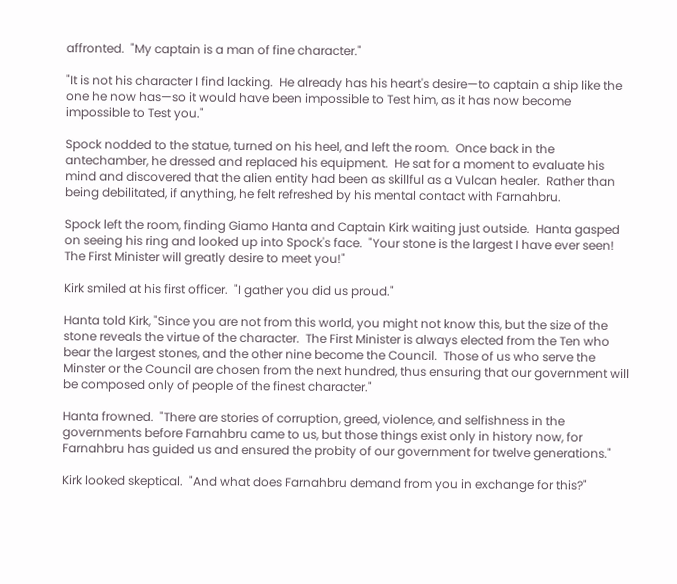affronted.  "My captain is a man of fine character."

"It is not his character I find lacking.  He already has his heart's desire—to captain a ship like the one he now has—so it would have been impossible to Test him, as it has now become impossible to Test you."

Spock nodded to the statue, turned on his heel, and left the room.  Once back in the antechamber, he dressed and replaced his equipment.  He sat for a moment to evaluate his mind and discovered that the alien entity had been as skillful as a Vulcan healer.  Rather than being debilitated, if anything, he felt refreshed by his mental contact with Farnahbru.

Spock left the room, finding Giamo Hanta and Captain Kirk waiting just outside.  Hanta gasped on seeing his ring and looked up into Spock's face.  "Your stone is the largest I have ever seen!  The First Minister will greatly desire to meet you!"

Kirk smiled at his first officer.  "I gather you did us proud."

Hanta told Kirk, "Since you are not from this world, you might not know this, but the size of the stone reveals the virtue of the character.  The First Minister is always elected from the Ten who bear the largest stones, and the other nine become the Council.  Those of us who serve the Minster or the Council are chosen from the next hundred, thus ensuring that our government will be composed only of people of the finest character."

Hanta frowned.  "There are stories of corruption, greed, violence, and selfishness in the governments before Farnahbru came to us, but those things exist only in history now, for Farnahbru has guided us and ensured the probity of our government for twelve generations."

Kirk looked skeptical.  "And what does Farnahbru demand from you in exchange for this?"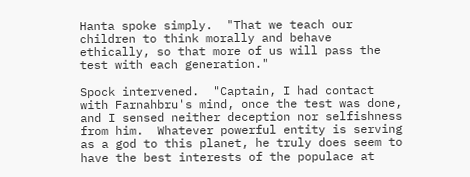Hanta spoke simply.  "That we teach our children to think morally and behave ethically, so that more of us will pass the test with each generation."

Spock intervened.  "Captain, I had contact with Farnahbru's mind, once the test was done, and I sensed neither deception nor selfishness from him.  Whatever powerful entity is serving as a god to this planet, he truly does seem to have the best interests of the populace at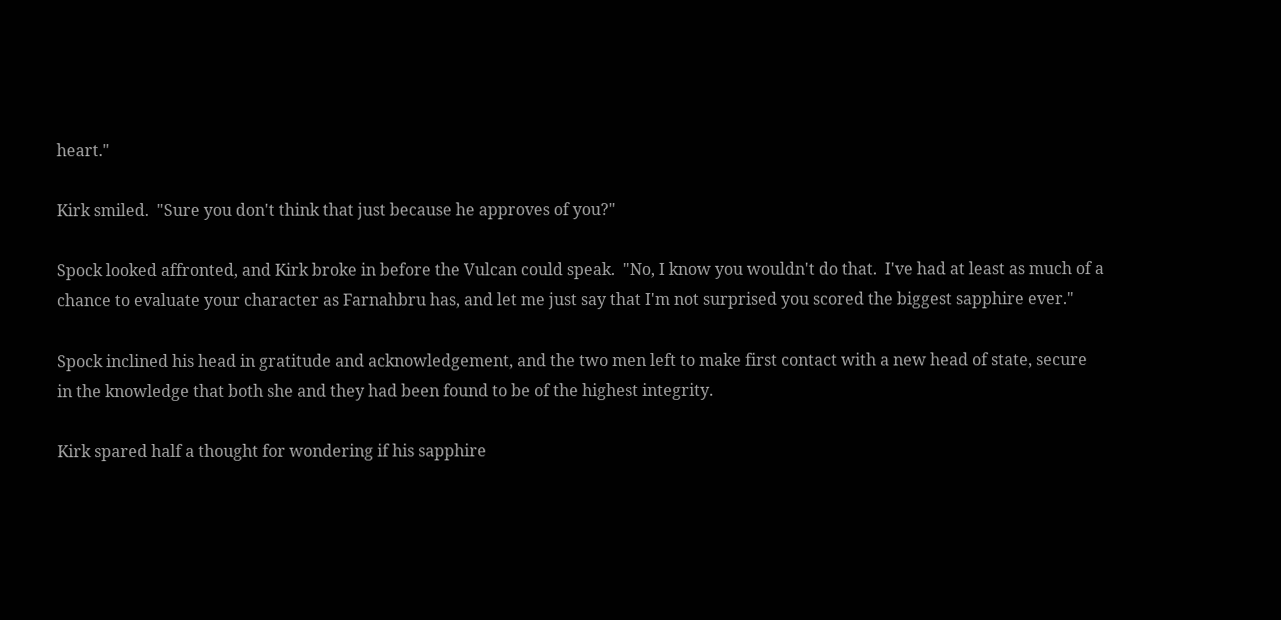heart."

Kirk smiled.  "Sure you don't think that just because he approves of you?"

Spock looked affronted, and Kirk broke in before the Vulcan could speak.  "No, I know you wouldn't do that.  I've had at least as much of a chance to evaluate your character as Farnahbru has, and let me just say that I'm not surprised you scored the biggest sapphire ever."

Spock inclined his head in gratitude and acknowledgement, and the two men left to make first contact with a new head of state, secure in the knowledge that both she and they had been found to be of the highest integrity.

Kirk spared half a thought for wondering if his sapphire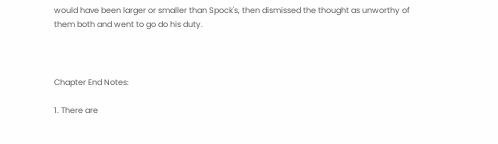would have been larger or smaller than Spock's, then dismissed the thought as unworthy of them both and went to go do his duty.



Chapter End Notes:

1. There are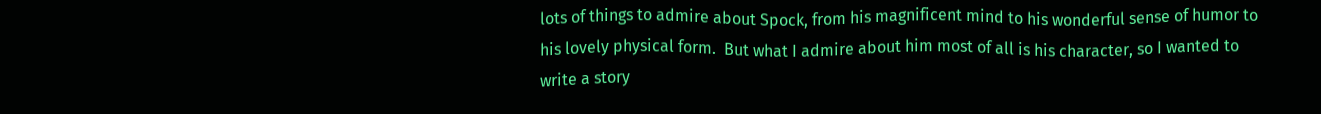lots of things to admire about Spock, from his magnificent mind to his wonderful sense of humor to his lovely physical form.  But what I admire about him most of all is his character, so I wanted to write a story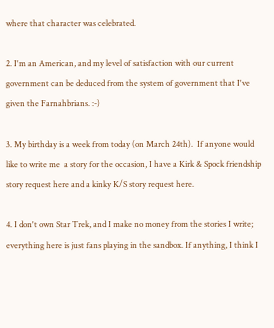where that character was celebrated.

2. I'm an American, and my level of satisfaction with our current government can be deduced from the system of government that I've given the Farnahbrians. :-)

3. My birthday is a week from today (on March 24th).  If anyone would like to write me  a story for the occasion, I have a Kirk & Spock friendship story request here and a kinky K/S story request here.

4. I don't own Star Trek, and I make no money from the stories I write; everything here is just fans playing in the sandbox. If anything, I think I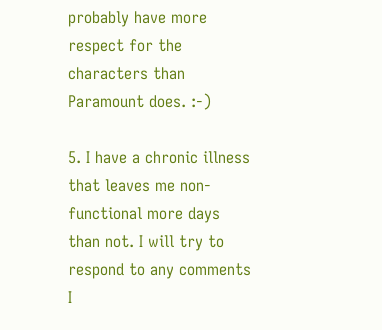probably have more respect for the characters than Paramount does. :-)

5. I have a chronic illness that leaves me non-functional more days than not. I will try to respond to any comments I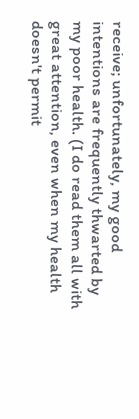receive; unfortunately, my good intentions are frequently thwarted by my poor health. (I do read them all with great attention, even when my health doesn't permit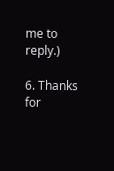me to reply.)

6. Thanks for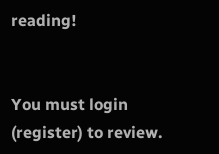reading!


You must login (register) to review.